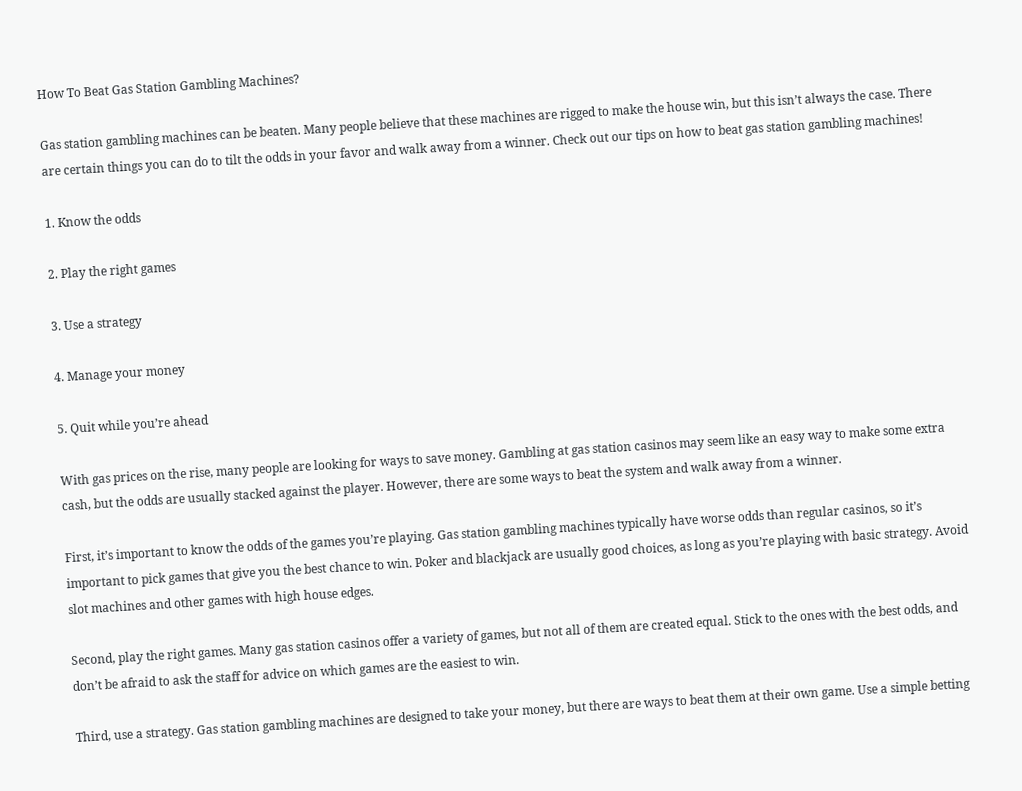How To Beat Gas Station Gambling Machines?

Gas station gambling machines can be beaten. Many people believe that these machines are rigged to make the house win, but this isn’t always the case. There are certain things you can do to tilt the odds in your favor and walk away from a winner. Check out our tips on how to beat gas station gambling machines!

1. Know the odds

2. Play the right games

3. Use a strategy

4. Manage your money

5. Quit while you’re ahead

With gas prices on the rise, many people are looking for ways to save money. Gambling at gas station casinos may seem like an easy way to make some extra cash, but the odds are usually stacked against the player. However, there are some ways to beat the system and walk away from a winner.

First, it’s important to know the odds of the games you’re playing. Gas station gambling machines typically have worse odds than regular casinos, so it’s important to pick games that give you the best chance to win. Poker and blackjack are usually good choices, as long as you’re playing with basic strategy. Avoid slot machines and other games with high house edges.

Second, play the right games. Many gas station casinos offer a variety of games, but not all of them are created equal. Stick to the ones with the best odds, and don’t be afraid to ask the staff for advice on which games are the easiest to win.

Third, use a strategy. Gas station gambling machines are designed to take your money, but there are ways to beat them at their own game. Use a simple betting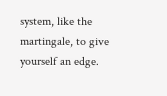system, like the martingale, to give yourself an edge.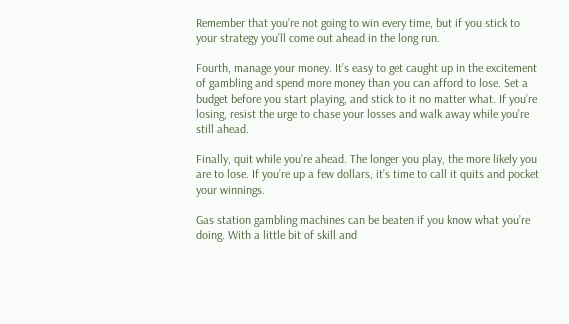Remember that you’re not going to win every time, but if you stick to your strategy you’ll come out ahead in the long run.

Fourth, manage your money. It’s easy to get caught up in the excitement of gambling and spend more money than you can afford to lose. Set a budget before you start playing, and stick to it no matter what. If you’re losing, resist the urge to chase your losses and walk away while you’re still ahead.

Finally, quit while you’re ahead. The longer you play, the more likely you are to lose. If you’re up a few dollars, it’s time to call it quits and pocket your winnings.

Gas station gambling machines can be beaten if you know what you’re doing. With a little bit of skill and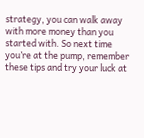strategy, you can walk away with more money than you started with. So next time you’re at the pump, remember these tips and try your luck at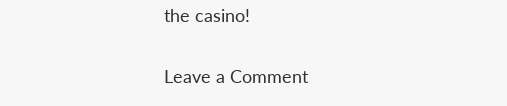the casino!

Leave a Comment